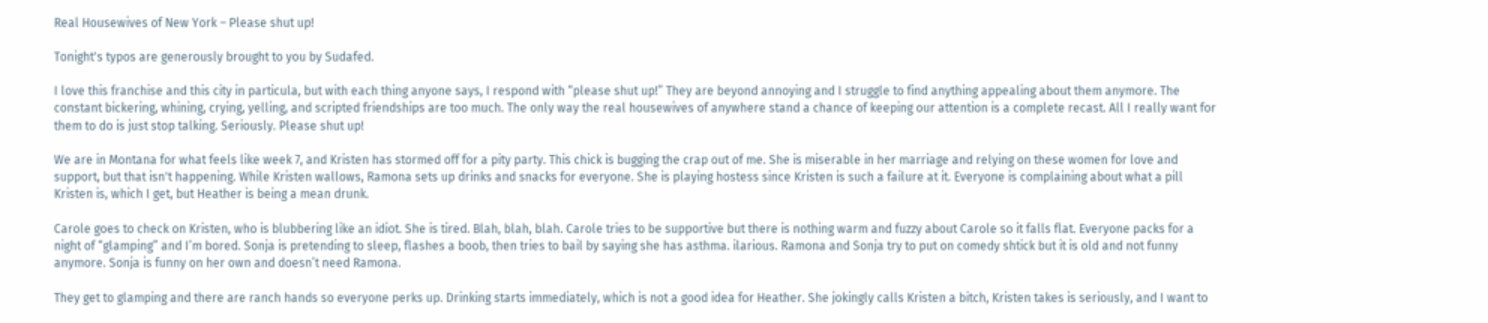Real Housewives of New York – Please shut up!

Tonight's typos are generously brought to you by Sudafed.

I love this franchise and this city in particula, but with each thing anyone says, I respond with “please shut up!” They are beyond annoying and I struggle to find anything appealing about them anymore. The constant bickering, whining, crying, yelling, and scripted friendships are too much. The only way the real housewives of anywhere stand a chance of keeping our attention is a complete recast. All I really want for them to do is just stop talking. Seriously. Please shut up!

We are in Montana for what feels like week 7, and Kristen has stormed off for a pity party. This chick is bugging the crap out of me. She is miserable in her marriage and relying on these women for love and support, but that isn't happening. While Kristen wallows, Ramona sets up drinks and snacks for everyone. She is playing hostess since Kristen is such a failure at it. Everyone is complaining about what a pill Kristen is, which I get, but Heather is being a mean drunk.

Carole goes to check on Kristen, who is blubbering like an idiot. She is tired. Blah, blah, blah. Carole tries to be supportive but there is nothing warm and fuzzy about Carole so it falls flat. Everyone packs for a night of “glamping” and I’m bored. Sonja is pretending to sleep, flashes a boob, then tries to bail by saying she has asthma. ilarious. Ramona and Sonja try to put on comedy shtick but it is old and not funny anymore. Sonja is funny on her own and doesn’t need Ramona.

They get to glamping and there are ranch hands so everyone perks up. Drinking starts immediately, which is not a good idea for Heather. She jokingly calls Kristen a bitch, Kristen takes is seriously, and I want to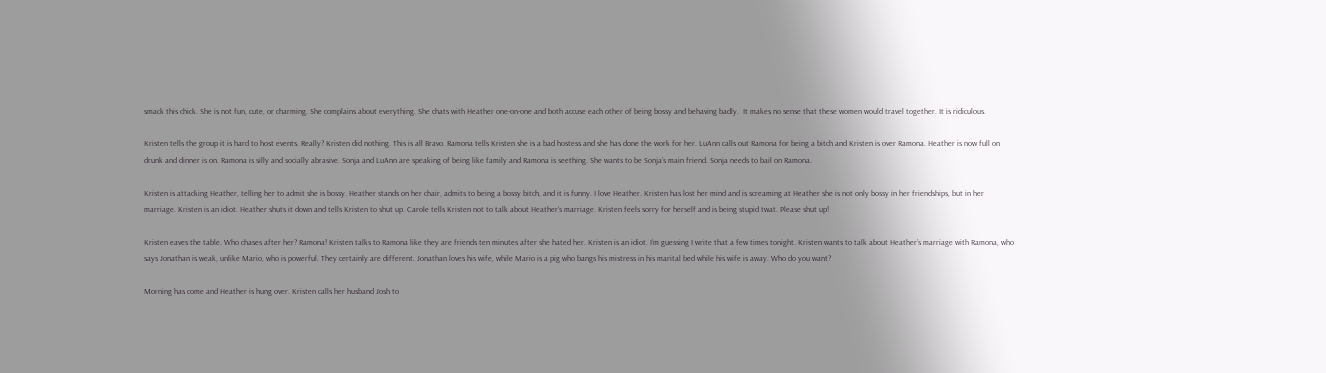smack this chick. She is not fun, cute, or charming. She complains about everything. She chats with Heather one-on-one and both accuse each other of being bossy and behaving badly.  It makes no sense that these women would travel together. It is ridiculous.

Kristen tells the group it is hard to host events. Really? Kristen did nothing. This is all Bravo. Ramona tells Kristen she is a bad hostess and she has done the work for her. LuAnn calls out Ramona for being a bitch and Kristen is over Ramona. Heather is now full on drunk and dinner is on. Ramona is silly and socially abrasive. Sonja and LuAnn are speaking of being like family and Ramona is seething. She wants to be Sonja’s main friend. Sonja needs to bail on Ramona.

Kristen is attacking Heather, telling her to admit she is bossy. Heather stands on her chair, admits to being a bossy bitch, and it is funny. I love Heather. Kristen has lost her mind and is screaming at Heather she is not only bossy in her friendships, but in her marriage. Kristen is an idiot. Heather shuts it down and tells Kristen to shut up. Carole tells Kristen not to talk about Heather’s marriage. Kristen feels sorry for herself and is being stupid twat. Please shut up!

Kristen eaves the table. Who chases after her? Ramona! Kristen talks to Ramona like they are friends ten minutes after she hated her. Kristen is an idiot. I’m guessing I write that a few times tonight. Kristen wants to talk about Heather’s marriage with Ramona, who says Jonathan is weak, unlike Mario, who is powerful. They certainly are different. Jonathan loves his wife, while Mario is a pig who bangs his mistress in his marital bed while his wife is away. Who do you want?

Morning has come and Heather is hung over. Kristen calls her husband Josh to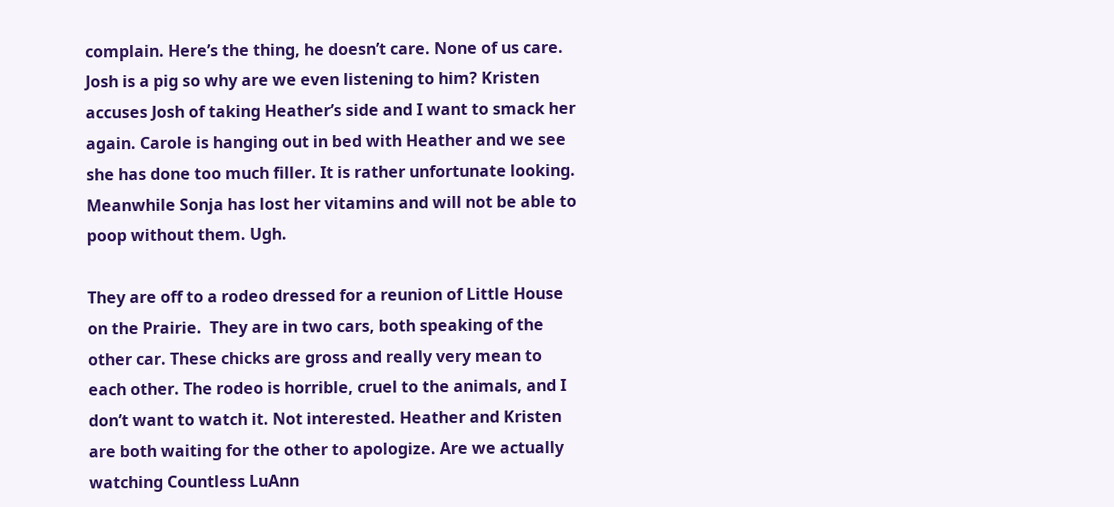complain. Here’s the thing, he doesn’t care. None of us care. Josh is a pig so why are we even listening to him? Kristen accuses Josh of taking Heather’s side and I want to smack her again. Carole is hanging out in bed with Heather and we see she has done too much filler. It is rather unfortunate looking. Meanwhile Sonja has lost her vitamins and will not be able to poop without them. Ugh.

They are off to a rodeo dressed for a reunion of Little House on the Prairie.  They are in two cars, both speaking of the other car. These chicks are gross and really very mean to each other. The rodeo is horrible, cruel to the animals, and I don’t want to watch it. Not interested. Heather and Kristen are both waiting for the other to apologize. Are we actually watching Countless LuAnn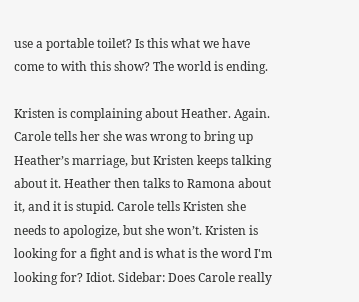use a portable toilet? Is this what we have come to with this show? The world is ending.

Kristen is complaining about Heather. Again. Carole tells her she was wrong to bring up Heather’s marriage, but Kristen keeps talking about it. Heather then talks to Ramona about it, and it is stupid. Carole tells Kristen she needs to apologize, but she won’t. Kristen is looking for a fight and is what is the word I'm looking for? Idiot. Sidebar: Does Carole really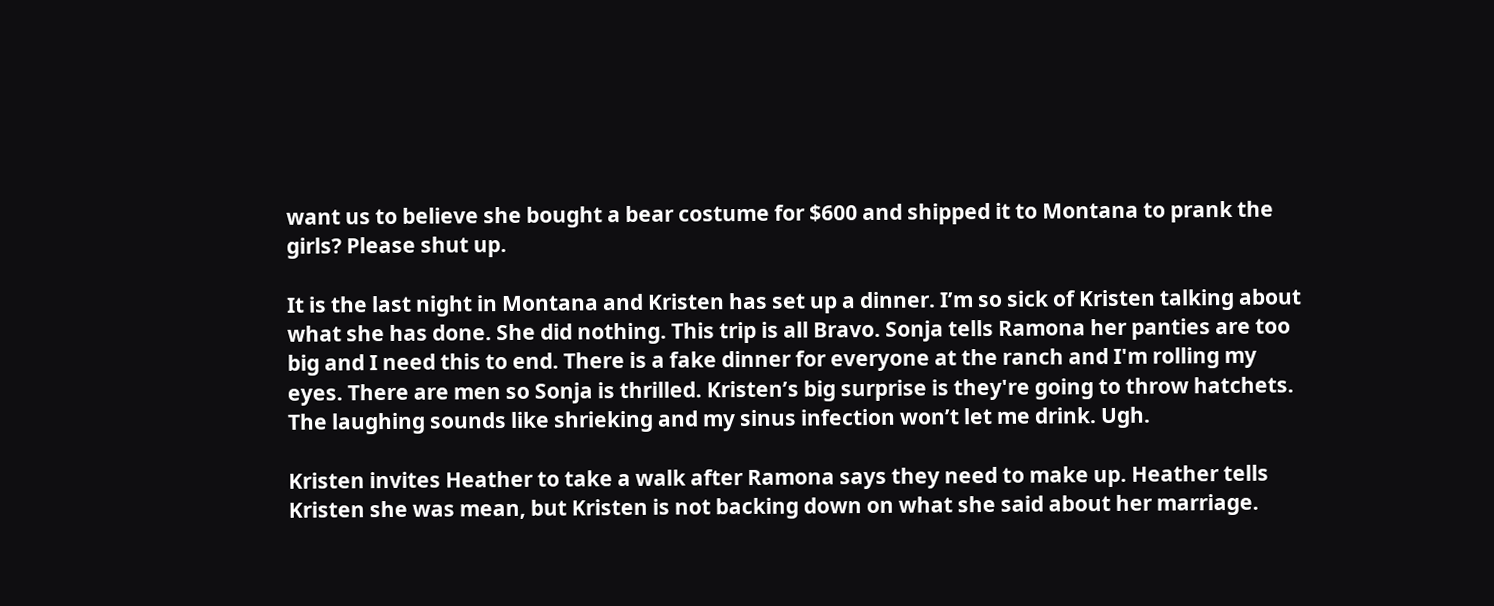want us to believe she bought a bear costume for $600 and shipped it to Montana to prank the girls? Please shut up.

It is the last night in Montana and Kristen has set up a dinner. I’m so sick of Kristen talking about what she has done. She did nothing. This trip is all Bravo. Sonja tells Ramona her panties are too big and I need this to end. There is a fake dinner for everyone at the ranch and I'm rolling my eyes. There are men so Sonja is thrilled. Kristen’s big surprise is they're going to throw hatchets. The laughing sounds like shrieking and my sinus infection won’t let me drink. Ugh.

Kristen invites Heather to take a walk after Ramona says they need to make up. Heather tells Kristen she was mean, but Kristen is not backing down on what she said about her marriage.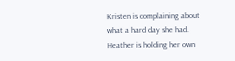Kristen is complaining about what a hard day she had. Heather is holding her own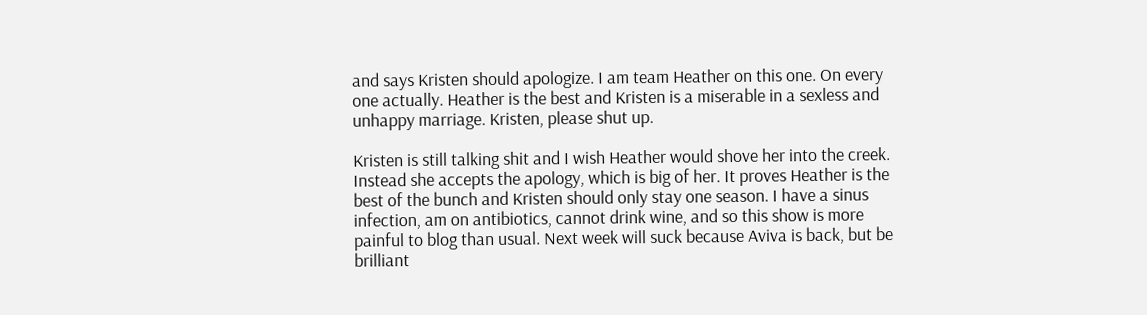and says Kristen should apologize. I am team Heather on this one. On every one actually. Heather is the best and Kristen is a miserable in a sexless and unhappy marriage. Kristen, please shut up.

Kristen is still talking shit and I wish Heather would shove her into the creek. Instead she accepts the apology, which is big of her. It proves Heather is the best of the bunch and Kristen should only stay one season. I have a sinus infection, am on antibiotics, cannot drink wine, and so this show is more painful to blog than usual. Next week will suck because Aviva is back, but be brilliant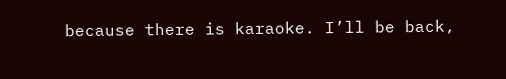because there is karaoke. I’ll be back,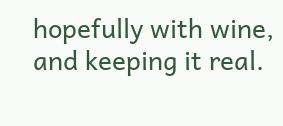hopefully with wine, and keeping it real.